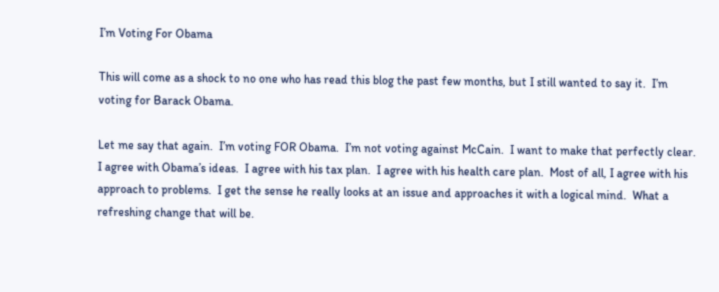I’m Voting For Obama

This will come as a shock to no one who has read this blog the past few months, but I still wanted to say it.  I’m voting for Barack Obama.

Let me say that again.  I’m voting FOR Obama.  I’m not voting against McCain.  I want to make that perfectly clear.  I agree with Obama’s ideas.  I agree with his tax plan.  I agree with his health care plan.  Most of all, I agree with his approach to problems.  I get the sense he really looks at an issue and approaches it with a logical mind.  What a refreshing change that will be.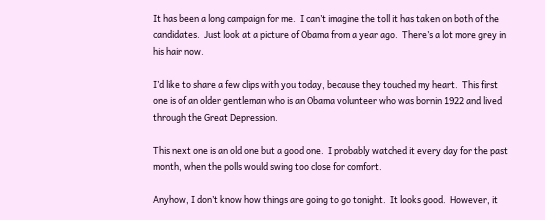It has been a long campaign for me.  I can’t imagine the toll it has taken on both of the candidates.  Just look at a picture of Obama from a year ago.  There’s a lot more grey in his hair now.

I’d like to share a few clips with you today, because they touched my heart.  This first one is of an older gentleman who is an Obama volunteer who was bornin 1922 and lived through the Great Depression.

This next one is an old one but a good one.  I probably watched it every day for the past month, when the polls would swing too close for comfort.

Anyhow, I don’t know how things are going to go tonight.  It looks good.  However, it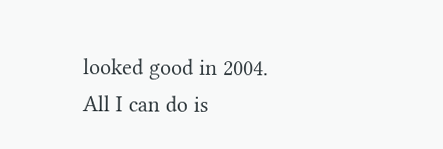looked good in 2004.  All I can do is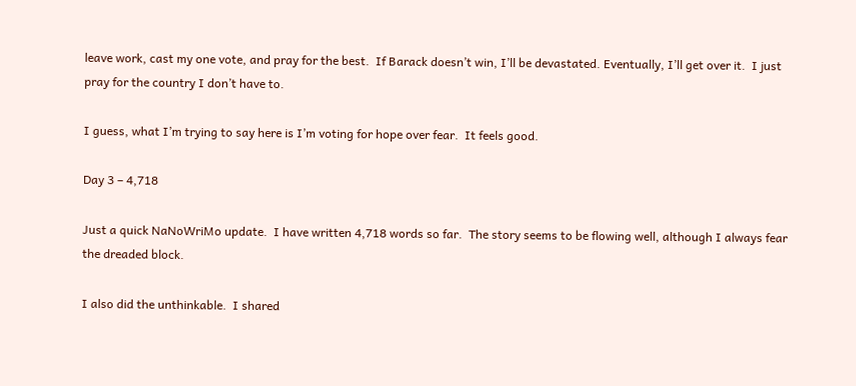leave work, cast my one vote, and pray for the best.  If Barack doesn’t win, I’ll be devastated. Eventually, I’ll get over it.  I just pray for the country I don’t have to.

I guess, what I’m trying to say here is I’m voting for hope over fear.  It feels good.

Day 3 – 4,718

Just a quick NaNoWriMo update.  I have written 4,718 words so far.  The story seems to be flowing well, although I always fear the dreaded block.

I also did the unthinkable.  I shared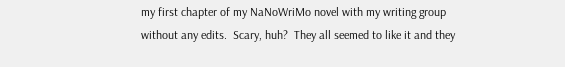my first chapter of my NaNoWriMo novel with my writing group without any edits.  Scary, huh?  They all seemed to like it and they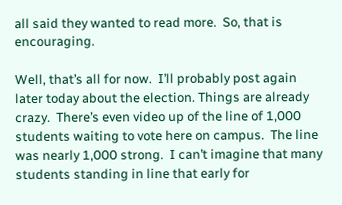all said they wanted to read more.  So, that is encouraging.

Well, that’s all for now.  I’ll probably post again later today about the election. Things are already crazy.  There’s even video up of the line of 1,000 students waiting to vote here on campus.  The line was nearly 1,000 strong.  I can’t imagine that many students standing in line that early for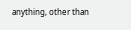anything, other than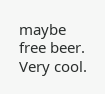maybe free beer.  Very cool.